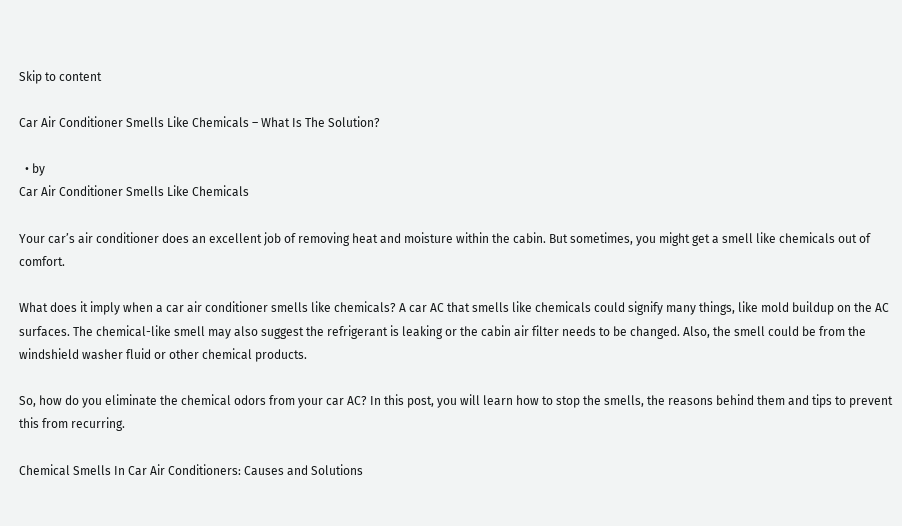Skip to content

Car Air Conditioner Smells Like Chemicals – What Is The Solution?

  • by
Car Air Conditioner Smells Like Chemicals

Your car’s air conditioner does an excellent job of removing heat and moisture within the cabin. But sometimes, you might get a smell like chemicals out of comfort.

What does it imply when a car air conditioner smells like chemicals? A car AC that smells like chemicals could signify many things, like mold buildup on the AC surfaces. The chemical-like smell may also suggest the refrigerant is leaking or the cabin air filter needs to be changed. Also, the smell could be from the windshield washer fluid or other chemical products.

So, how do you eliminate the chemical odors from your car AC? In this post, you will learn how to stop the smells, the reasons behind them and tips to prevent this from recurring.

Chemical Smells In Car Air Conditioners: Causes and Solutions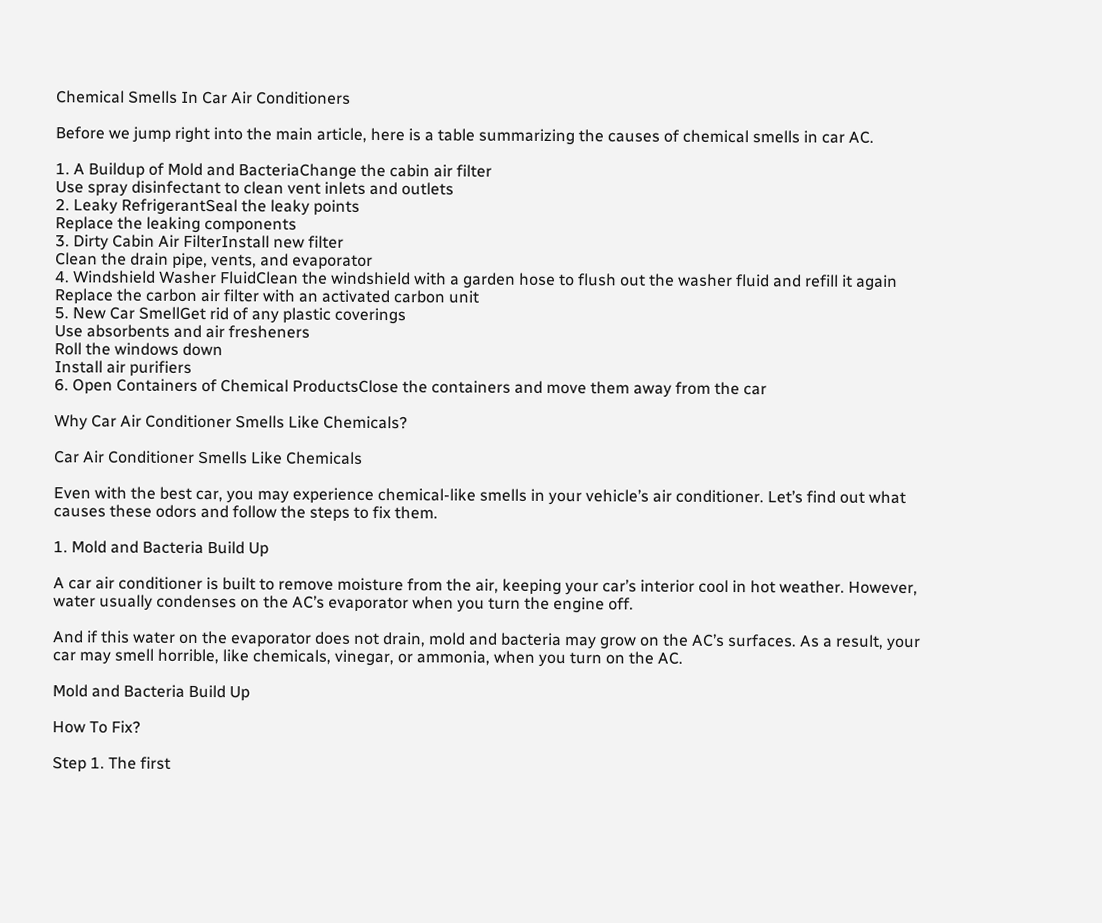Chemical Smells In Car Air Conditioners

Before we jump right into the main article, here is a table summarizing the causes of chemical smells in car AC.

1. A Buildup of Mold and BacteriaChange the cabin air filter
Use spray disinfectant to clean vent inlets and outlets
2. Leaky RefrigerantSeal the leaky points
Replace the leaking components
3. Dirty Cabin Air FilterInstall new filter
Clean the drain pipe, vents, and evaporator
4. Windshield Washer FluidClean the windshield with a garden hose to flush out the washer fluid and refill it again
Replace the carbon air filter with an activated carbon unit
5. New Car SmellGet rid of any plastic coverings
Use absorbents and air fresheners
Roll the windows down
Install air purifiers
6. Open Containers of Chemical ProductsClose the containers and move them away from the car

Why Car Air Conditioner Smells Like Chemicals?

Car Air Conditioner Smells Like Chemicals

Even with the best car, you may experience chemical-like smells in your vehicle’s air conditioner. Let’s find out what causes these odors and follow the steps to fix them.

1. Mold and Bacteria Build Up

A car air conditioner is built to remove moisture from the air, keeping your car’s interior cool in hot weather. However, water usually condenses on the AC’s evaporator when you turn the engine off.

And if this water on the evaporator does not drain, mold and bacteria may grow on the AC’s surfaces. As a result, your car may smell horrible, like chemicals, vinegar, or ammonia, when you turn on the AC.

Mold and Bacteria Build Up

How To Fix?

Step 1. The first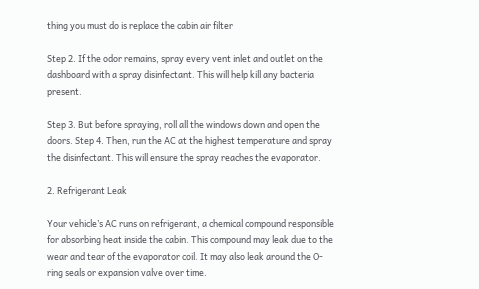thing you must do is replace the cabin air filter

Step 2. If the odor remains, spray every vent inlet and outlet on the dashboard with a spray disinfectant. This will help kill any bacteria present.

Step 3. But before spraying, roll all the windows down and open the doors. Step 4. Then, run the AC at the highest temperature and spray the disinfectant. This will ensure the spray reaches the evaporator.

2. Refrigerant Leak

Your vehicle’s AC runs on refrigerant, a chemical compound responsible for absorbing heat inside the cabin. This compound may leak due to the wear and tear of the evaporator coil. It may also leak around the O-ring seals or expansion valve over time.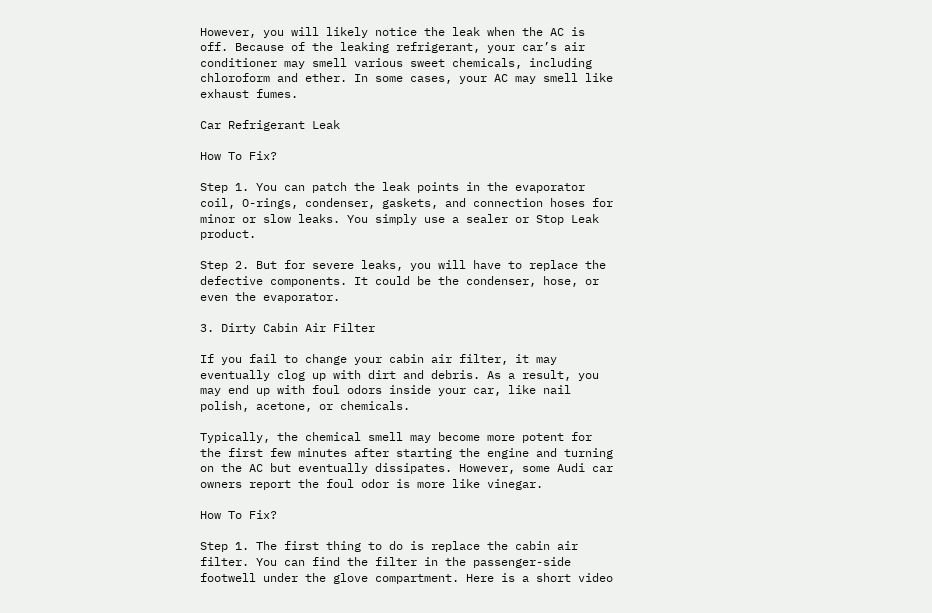However, you will likely notice the leak when the AC is off. Because of the leaking refrigerant, your car’s air conditioner may smell various sweet chemicals, including chloroform and ether. In some cases, your AC may smell like exhaust fumes.

Car Refrigerant Leak

How To Fix?

Step 1. You can patch the leak points in the evaporator coil, O-rings, condenser, gaskets, and connection hoses for minor or slow leaks. You simply use a sealer or Stop Leak product.

Step 2. But for severe leaks, you will have to replace the defective components. It could be the condenser, hose, or even the evaporator.

3. Dirty Cabin Air Filter

If you fail to change your cabin air filter, it may eventually clog up with dirt and debris. As a result, you may end up with foul odors inside your car, like nail polish, acetone, or chemicals.

Typically, the chemical smell may become more potent for the first few minutes after starting the engine and turning on the AC but eventually dissipates. However, some Audi car owners report the foul odor is more like vinegar.

How To Fix?

Step 1. The first thing to do is replace the cabin air filter. You can find the filter in the passenger-side footwell under the glove compartment. Here is a short video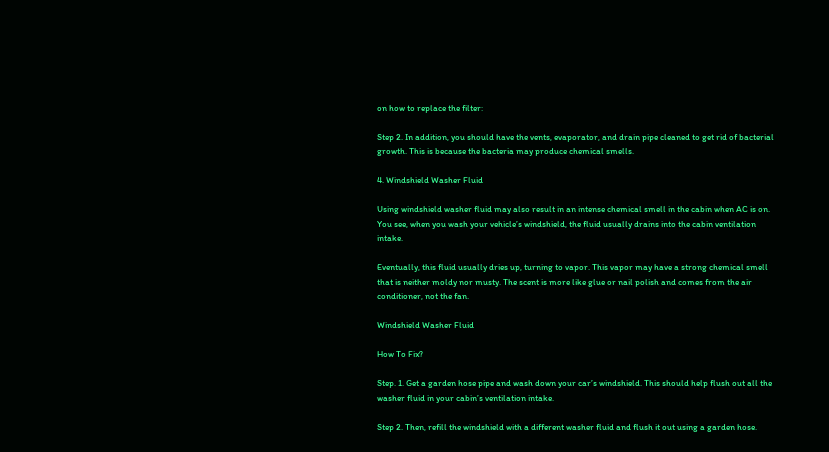on how to replace the filter:

Step 2. In addition, you should have the vents, evaporator, and drain pipe cleaned to get rid of bacterial growth. This is because the bacteria may produce chemical smells.

4. Windshield Washer Fluid

Using windshield washer fluid may also result in an intense chemical smell in the cabin when AC is on. You see, when you wash your vehicle’s windshield, the fluid usually drains into the cabin ventilation intake.

Eventually, this fluid usually dries up, turning to vapor. This vapor may have a strong chemical smell that is neither moldy nor musty. The scent is more like glue or nail polish and comes from the air conditioner, not the fan.

Windshield Washer Fluid

How To Fix?

Step. 1. Get a garden hose pipe and wash down your car’s windshield. This should help flush out all the washer fluid in your cabin’s ventilation intake.

Step 2. Then, refill the windshield with a different washer fluid and flush it out using a garden hose.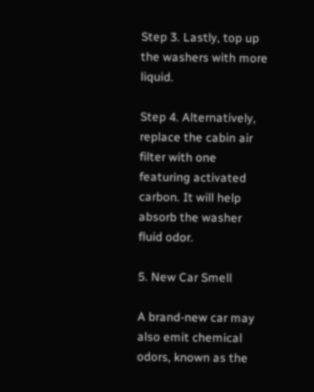Step 3. Lastly, top up the washers with more liquid.

Step 4. Alternatively, replace the cabin air filter with one featuring activated carbon. It will help absorb the washer fluid odor.

5. New Car Smell

A brand-new car may also emit chemical odors, known as the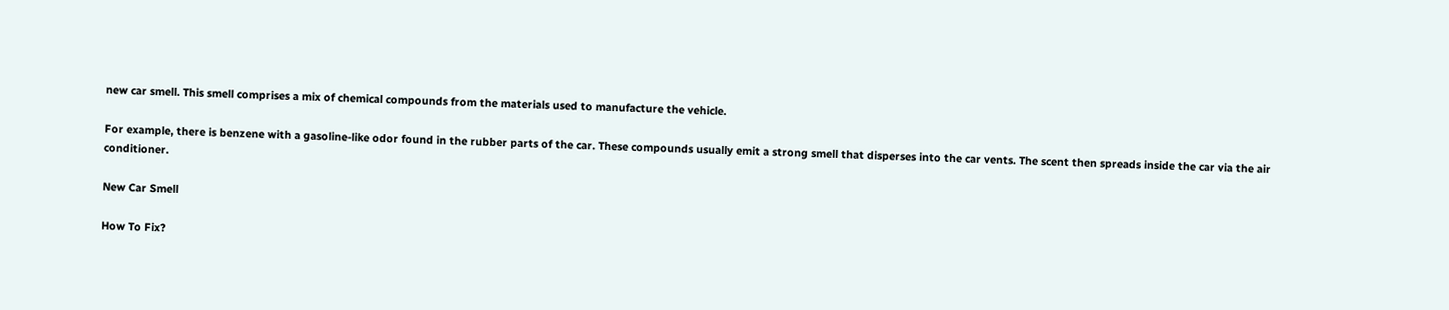new car smell. This smell comprises a mix of chemical compounds from the materials used to manufacture the vehicle.

For example, there is benzene with a gasoline-like odor found in the rubber parts of the car. These compounds usually emit a strong smell that disperses into the car vents. The scent then spreads inside the car via the air conditioner.

New Car Smell

How To Fix?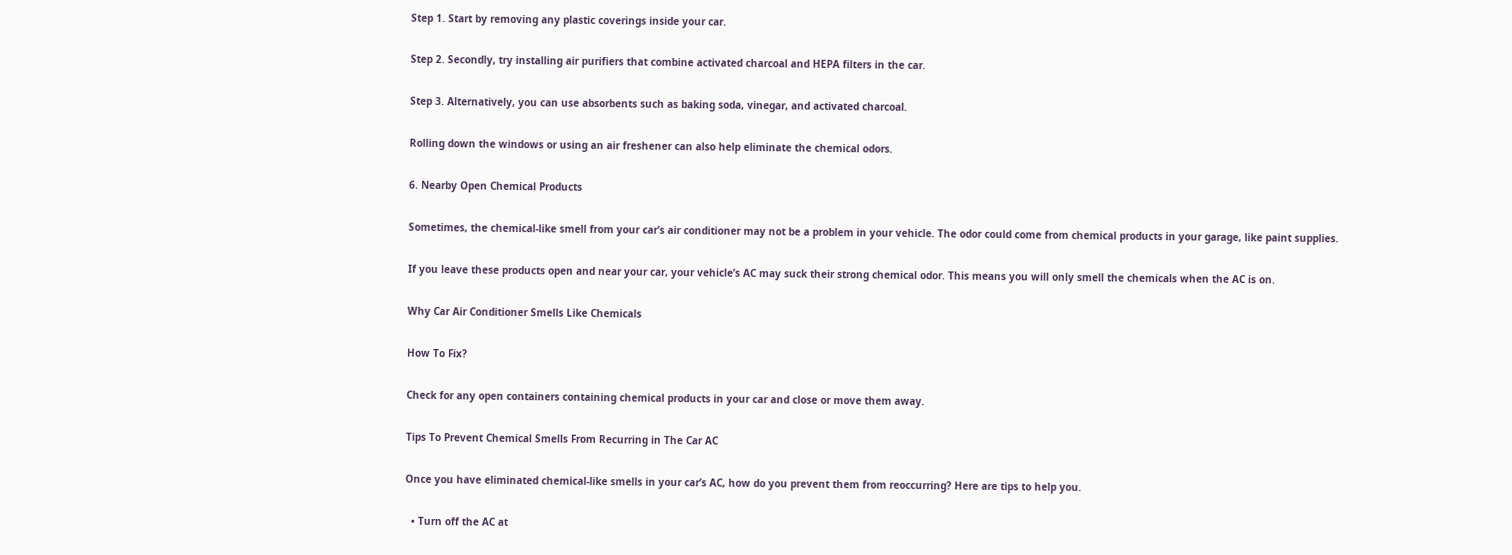Step 1. Start by removing any plastic coverings inside your car.

Step 2. Secondly, try installing air purifiers that combine activated charcoal and HEPA filters in the car.

Step 3. Alternatively, you can use absorbents such as baking soda, vinegar, and activated charcoal.

Rolling down the windows or using an air freshener can also help eliminate the chemical odors.

6. Nearby Open Chemical Products

Sometimes, the chemical-like smell from your car’s air conditioner may not be a problem in your vehicle. The odor could come from chemical products in your garage, like paint supplies.

If you leave these products open and near your car, your vehicle’s AC may suck their strong chemical odor. This means you will only smell the chemicals when the AC is on.

Why Car Air Conditioner Smells Like Chemicals

How To Fix?

Check for any open containers containing chemical products in your car and close or move them away.

Tips To Prevent Chemical Smells From Recurring in The Car AC

Once you have eliminated chemical-like smells in your car’s AC, how do you prevent them from reoccurring? Here are tips to help you.

  • Turn off the AC at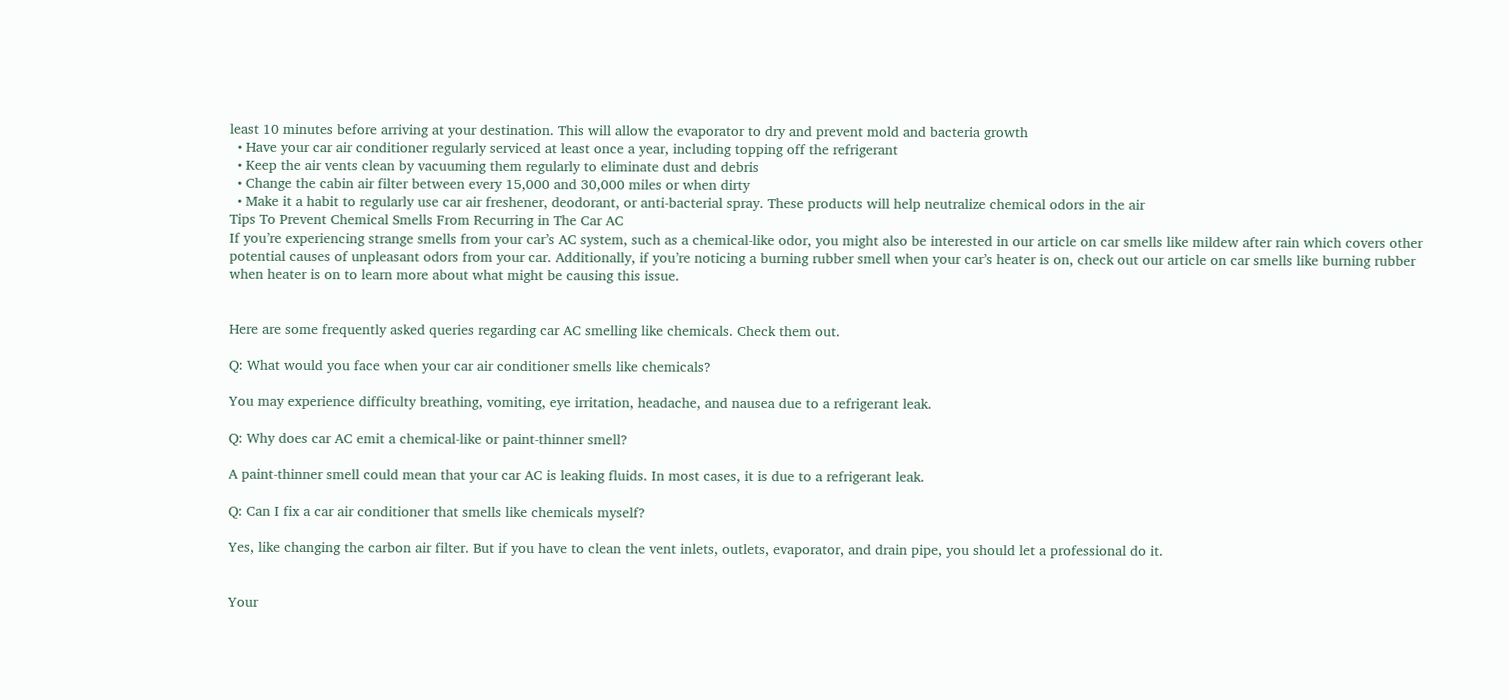least 10 minutes before arriving at your destination. This will allow the evaporator to dry and prevent mold and bacteria growth
  • Have your car air conditioner regularly serviced at least once a year, including topping off the refrigerant
  • Keep the air vents clean by vacuuming them regularly to eliminate dust and debris
  • Change the cabin air filter between every 15,000 and 30,000 miles or when dirty
  • Make it a habit to regularly use car air freshener, deodorant, or anti-bacterial spray. These products will help neutralize chemical odors in the air
Tips To Prevent Chemical Smells From Recurring in The Car AC
If you’re experiencing strange smells from your car’s AC system, such as a chemical-like odor, you might also be interested in our article on car smells like mildew after rain which covers other potential causes of unpleasant odors from your car. Additionally, if you’re noticing a burning rubber smell when your car’s heater is on, check out our article on car smells like burning rubber when heater is on to learn more about what might be causing this issue.


Here are some frequently asked queries regarding car AC smelling like chemicals. Check them out.

Q: What would you face when your car air conditioner smells like chemicals?

You may experience difficulty breathing, vomiting, eye irritation, headache, and nausea due to a refrigerant leak.

Q: Why does car AC emit a chemical-like or paint-thinner smell?

A paint-thinner smell could mean that your car AC is leaking fluids. In most cases, it is due to a refrigerant leak.

Q: Can I fix a car air conditioner that smells like chemicals myself?

Yes, like changing the carbon air filter. But if you have to clean the vent inlets, outlets, evaporator, and drain pipe, you should let a professional do it.


Your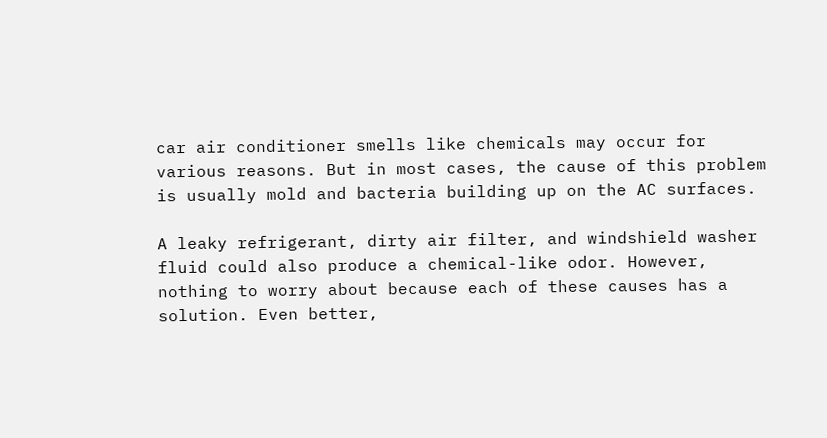car air conditioner smells like chemicals may occur for various reasons. But in most cases, the cause of this problem is usually mold and bacteria building up on the AC surfaces.

A leaky refrigerant, dirty air filter, and windshield washer fluid could also produce a chemical-like odor. However, nothing to worry about because each of these causes has a solution. Even better,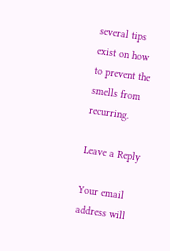several tips exist on how to prevent the smells from recurring.

Leave a Reply

Your email address will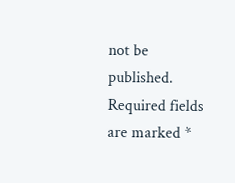not be published. Required fields are marked *